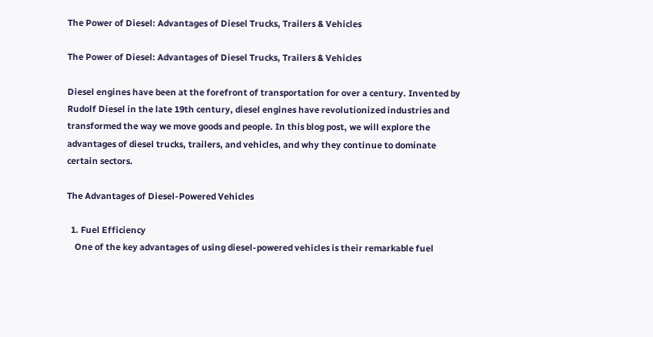The Power of Diesel: Advantages of Diesel Trucks, Trailers & Vehicles

The Power of Diesel: Advantages of Diesel Trucks, Trailers & Vehicles

Diesel engines have been at the forefront of transportation for over a century. Invented by Rudolf Diesel in the late 19th century, diesel engines have revolutionized industries and transformed the way we move goods and people. In this blog post, we will explore the advantages of diesel trucks, trailers, and vehicles, and why they continue to dominate certain sectors.

The Advantages of Diesel-Powered Vehicles

  1. Fuel Efficiency
    One of the key advantages of using diesel-powered vehicles is their remarkable fuel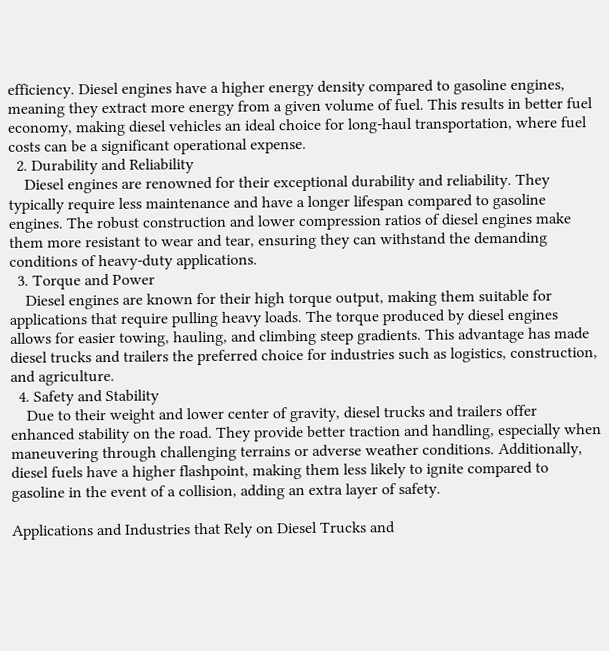efficiency. Diesel engines have a higher energy density compared to gasoline engines, meaning they extract more energy from a given volume of fuel. This results in better fuel economy, making diesel vehicles an ideal choice for long-haul transportation, where fuel costs can be a significant operational expense.
  2. Durability and Reliability
    Diesel engines are renowned for their exceptional durability and reliability. They typically require less maintenance and have a longer lifespan compared to gasoline engines. The robust construction and lower compression ratios of diesel engines make them more resistant to wear and tear, ensuring they can withstand the demanding conditions of heavy-duty applications.
  3. Torque and Power
    Diesel engines are known for their high torque output, making them suitable for applications that require pulling heavy loads. The torque produced by diesel engines allows for easier towing, hauling, and climbing steep gradients. This advantage has made diesel trucks and trailers the preferred choice for industries such as logistics, construction, and agriculture.
  4. Safety and Stability
    Due to their weight and lower center of gravity, diesel trucks and trailers offer enhanced stability on the road. They provide better traction and handling, especially when maneuvering through challenging terrains or adverse weather conditions. Additionally, diesel fuels have a higher flashpoint, making them less likely to ignite compared to gasoline in the event of a collision, adding an extra layer of safety.

Applications and Industries that Rely on Diesel Trucks and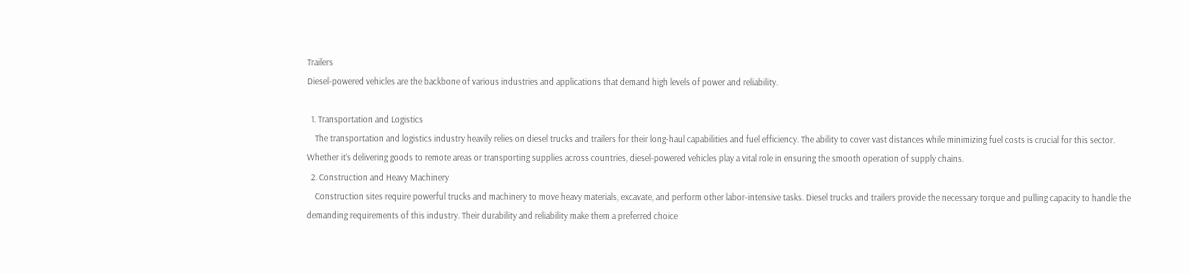Trailers
Diesel-powered vehicles are the backbone of various industries and applications that demand high levels of power and reliability.

  1. Transportation and Logistics
    The transportation and logistics industry heavily relies on diesel trucks and trailers for their long-haul capabilities and fuel efficiency. The ability to cover vast distances while minimizing fuel costs is crucial for this sector. Whether it’s delivering goods to remote areas or transporting supplies across countries, diesel-powered vehicles play a vital role in ensuring the smooth operation of supply chains.
  2. Construction and Heavy Machinery
    Construction sites require powerful trucks and machinery to move heavy materials, excavate, and perform other labor-intensive tasks. Diesel trucks and trailers provide the necessary torque and pulling capacity to handle the demanding requirements of this industry. Their durability and reliability make them a preferred choice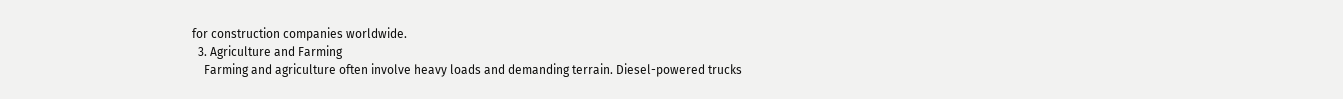for construction companies worldwide.
  3. Agriculture and Farming
    Farming and agriculture often involve heavy loads and demanding terrain. Diesel-powered trucks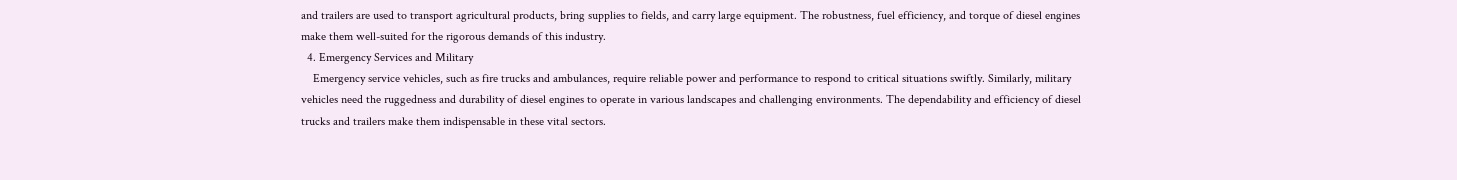and trailers are used to transport agricultural products, bring supplies to fields, and carry large equipment. The robustness, fuel efficiency, and torque of diesel engines make them well-suited for the rigorous demands of this industry.
  4. Emergency Services and Military
    Emergency service vehicles, such as fire trucks and ambulances, require reliable power and performance to respond to critical situations swiftly. Similarly, military vehicles need the ruggedness and durability of diesel engines to operate in various landscapes and challenging environments. The dependability and efficiency of diesel trucks and trailers make them indispensable in these vital sectors.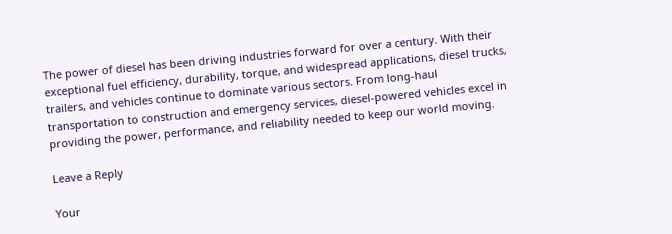The power of diesel has been driving industries forward for over a century. With their exceptional fuel efficiency, durability, torque, and widespread applications, diesel trucks, trailers, and vehicles continue to dominate various sectors. From long-haul transportation to construction and emergency services, diesel-powered vehicles excel in providing the power, performance, and reliability needed to keep our world moving.

Leave a Reply

Your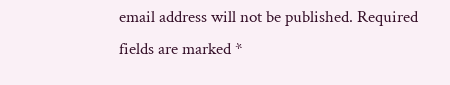email address will not be published. Required fields are marked *